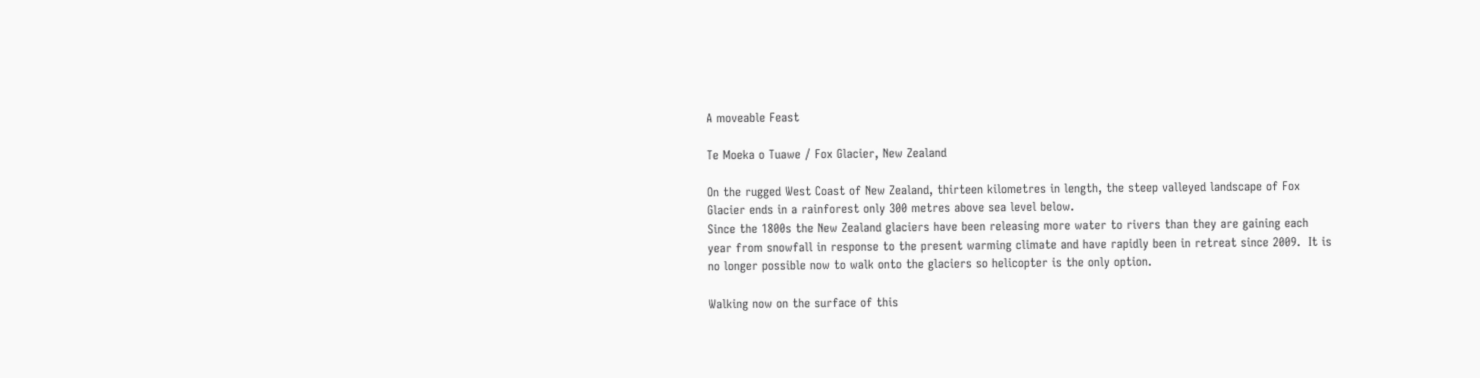A moveable Feast

Te Moeka o Tuawe / Fox Glacier, New Zealand

On the rugged West Coast of New Zealand, thirteen kilometres in length, the steep valleyed landscape of Fox Glacier ends in a rainforest only 300 metres above sea level below.
Since the 1800s the New Zealand glaciers have been releasing more water to rivers than they are gaining each year from snowfall in response to the present warming climate and have rapidly been in retreat since 2009.  It is no longer possible now to walk onto the glaciers so helicopter is the only option.

Walking now on the surface of this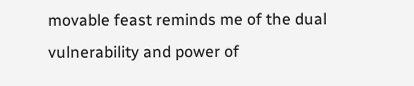movable feast reminds me of the dual vulnerability and power of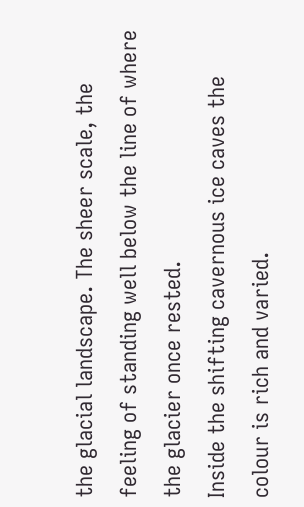the glacial landscape. The sheer scale, the feeling of standing well below the line of where the glacier once rested.
Inside the shifting cavernous ice caves the colour is rich and varied.